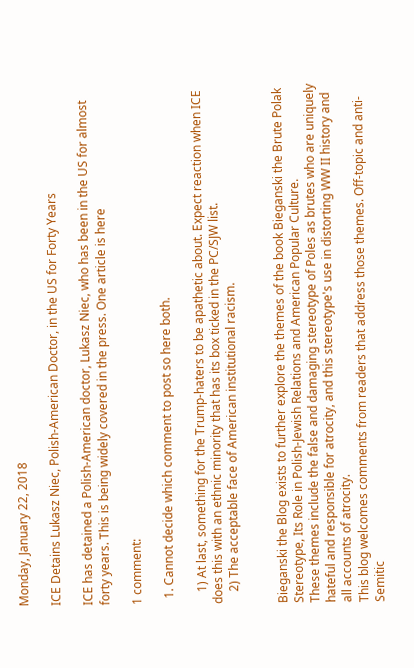Monday, January 22, 2018

ICE Detains Lukasz Niec, Polish-American Doctor, in the US for Forty Years

ICE has detained a Polish-American doctor, Lukasz Niec, who has been in the US for almost forty years. This is being widely covered in the press. One article is here

1 comment:

  1. Cannot decide which comment to post so here both.

    1) At last, something for the Trump-haters to be apathetic about. Expect reaction when ICE does this with an ethnic minority that has its box ticked in the PC/SJW list.
    2) The acceptable face of American institutional racism.


Bieganski the Blog exists to further explore the themes of the book Bieganski the Brute Polak Stereotype, Its Role in Polish-Jewish Relations and American Popular Culture.
These themes include the false and damaging stereotype of Poles as brutes who are uniquely hateful and responsible for atrocity, and this stereotype's use in distorting WW II history and all accounts of atrocity.
This blog welcomes comments from readers that address those themes. Off-topic and anti-Semitic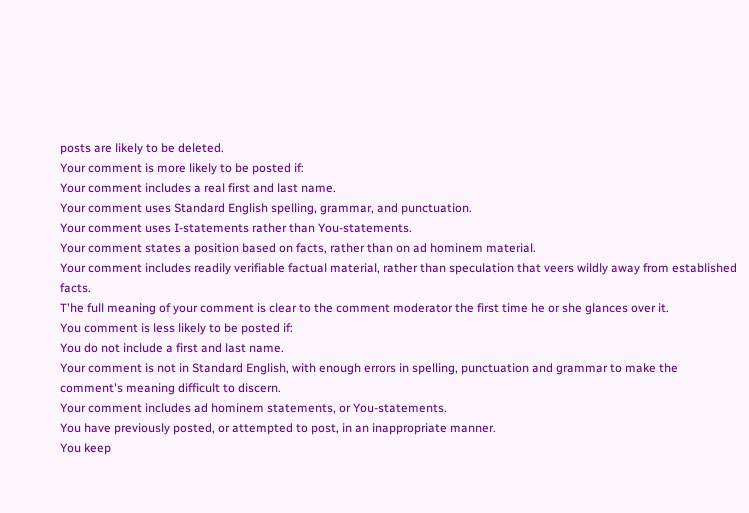posts are likely to be deleted.
Your comment is more likely to be posted if:
Your comment includes a real first and last name.
Your comment uses Standard English spelling, grammar, and punctuation.
Your comment uses I-statements rather than You-statements.
Your comment states a position based on facts, rather than on ad hominem material.
Your comment includes readily verifiable factual material, rather than speculation that veers wildly away from established facts.
T'he full meaning of your comment is clear to the comment moderator the first time he or she glances over it.
You comment is less likely to be posted if:
You do not include a first and last name.
Your comment is not in Standard English, with enough errors in spelling, punctuation and grammar to make the comment's meaning difficult to discern.
Your comment includes ad hominem statements, or You-statements.
You have previously posted, or attempted to post, in an inappropriate manner.
You keep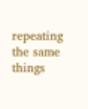repeating the same things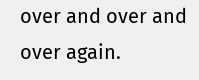over and over and over again.